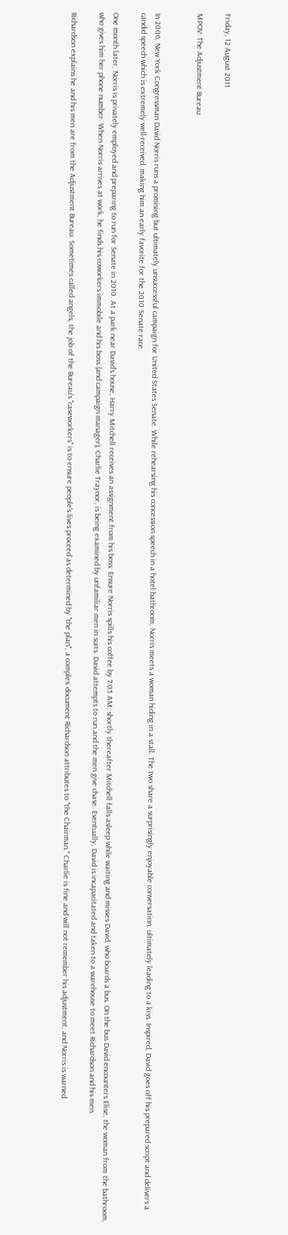Friday, 12 August 2011

MPOV: The Adjustment Bureau


In 2006, New York Congressman David Norris runs a promising but ultimately unsuccessful campaign for United States Senate. While rehearsing his concession speech in a hotel bathroom, Norris meets a woman hiding in a stall. The two share a surprisingly enjoyable conversation, ultimately leading to a kiss. Inspired, David goes off his prepared script and delivers a candid speech which is extremely well-received, making him an early favorite for the 2010 Senate race.

One month later, Norris is privately employed and preparing to run for Senate in 2010. At a park near David's house, Harry Mitchell receives an assignment from his boss: Ensure Norris spills his coffee by 7:05 AM; shortly thereafter Mitchell falls asleep while waiting and misses David, who boards a bus. On the bus David encounters Elise, the woman from the bathroom, who gives him her phone number. When Norris arrives at work, he finds his coworkers immobile and his boss (and campaign manager), Charlie Traynor, is being examined by unfamiliar men in suits. David attempts to run and the men give chase. Eventually, David is incapacitated and taken to a warehouse to meet Richardson and his men.

Richardson explains he and his men are from the Adjustment Bureau. Sometimes called angels, the job of the Bureau's "caseworkers" is to ensure people's lives proceed as determined by "the plan", a complex document Richardson attributes to "the Chairman." Charlie is fine and will not remember his adjustment, and Norris is warned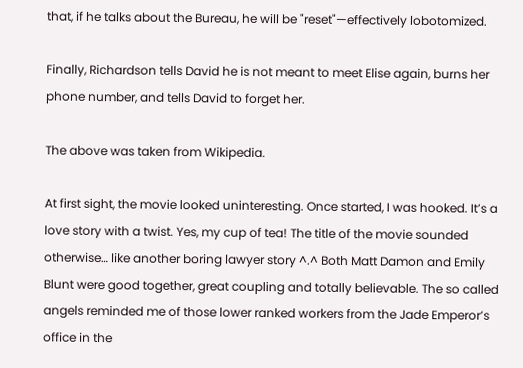that, if he talks about the Bureau, he will be "reset"—effectively lobotomized.

Finally, Richardson tells David he is not meant to meet Elise again, burns her phone number, and tells David to forget her.

The above was taken from Wikipedia.

At first sight, the movie looked uninteresting. Once started, I was hooked. It’s a love story with a twist. Yes, my cup of tea! The title of the movie sounded otherwise… like another boring lawyer story ^.^ Both Matt Damon and Emily Blunt were good together, great coupling and totally believable. The so called angels reminded me of those lower ranked workers from the Jade Emperor’s office in the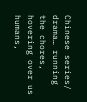Chinese series/ drama… running the chores, hovering over us humans,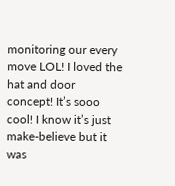monitoring our every move LOL! I loved the hat and door concept! It’s sooo cool! I know it’s just make-believe but it was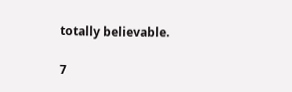totally believable.

7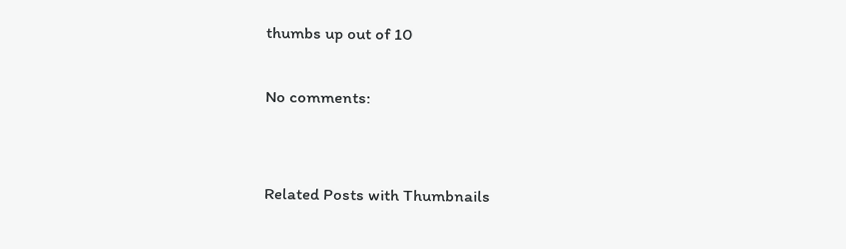thumbs up out of 10

No comments:


Related Posts with Thumbnails